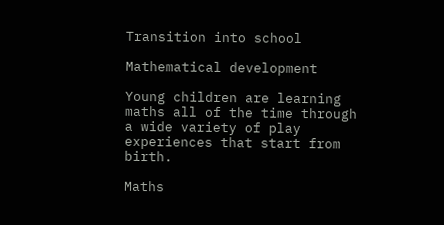Transition into school

Mathematical development

Young children are learning maths all of the time through a wide variety of play experiences that start from birth.

Maths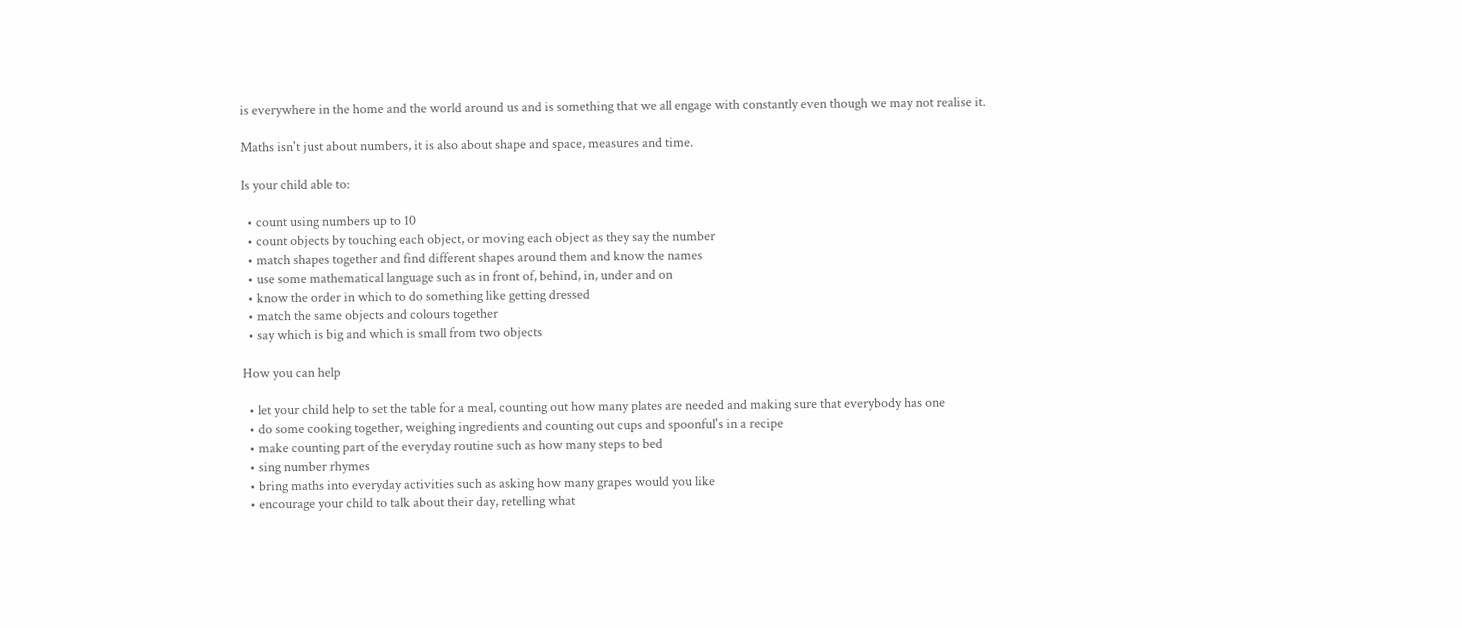is everywhere in the home and the world around us and is something that we all engage with constantly even though we may not realise it.

Maths isn't just about numbers, it is also about shape and space, measures and time.

Is your child able to:

  • count using numbers up to 10
  • count objects by touching each object, or moving each object as they say the number
  • match shapes together and find different shapes around them and know the names
  • use some mathematical language such as in front of, behind, in, under and on
  • know the order in which to do something like getting dressed
  • match the same objects and colours together
  • say which is big and which is small from two objects

How you can help

  • let your child help to set the table for a meal, counting out how many plates are needed and making sure that everybody has one
  • do some cooking together, weighing ingredients and counting out cups and spoonful's in a recipe
  • make counting part of the everyday routine such as how many steps to bed
  • sing number rhymes
  • bring maths into everyday activities such as asking how many grapes would you like
  • encourage your child to talk about their day, retelling what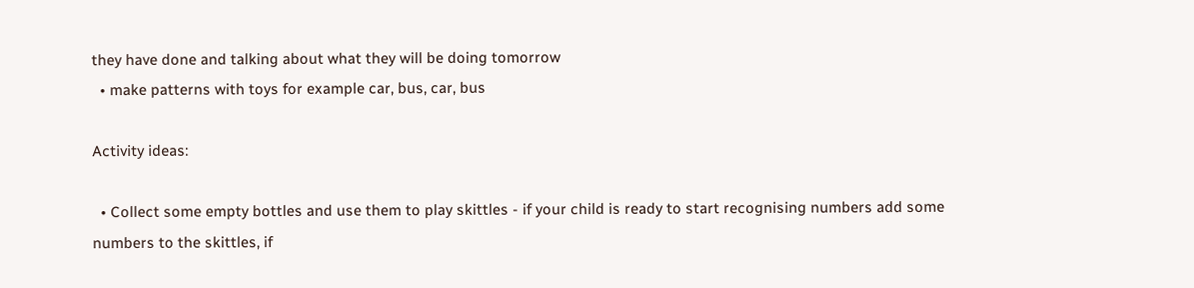they have done and talking about what they will be doing tomorrow
  • make patterns with toys for example car, bus, car, bus

Activity ideas:

  • Collect some empty bottles and use them to play skittles - if your child is ready to start recognising numbers add some numbers to the skittles, if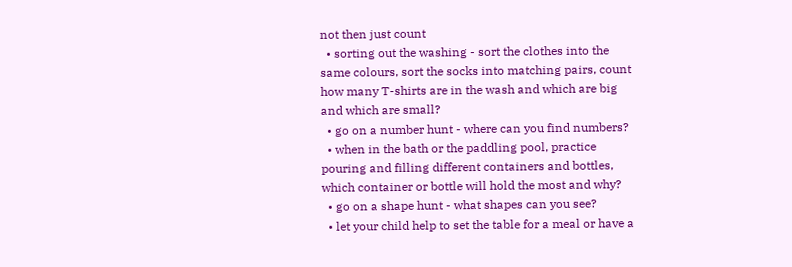not then just count
  • sorting out the washing - sort the clothes into the same colours, sort the socks into matching pairs, count how many T-shirts are in the wash and which are big and which are small?
  • go on a number hunt - where can you find numbers?
  • when in the bath or the paddling pool, practice pouring and filling different containers and bottles, which container or bottle will hold the most and why?
  • go on a shape hunt - what shapes can you see?
  • let your child help to set the table for a meal or have a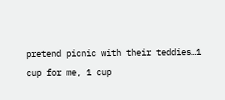pretend picnic with their teddies…1 cup for me, 1 cup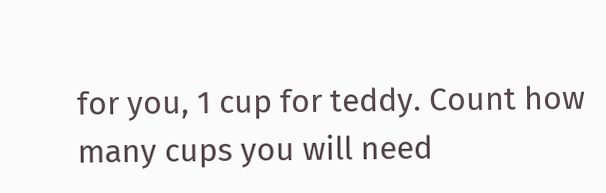for you, 1 cup for teddy. Count how many cups you will need